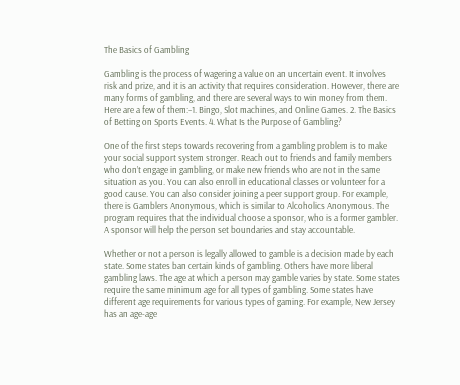The Basics of Gambling

Gambling is the process of wagering a value on an uncertain event. It involves risk and prize, and it is an activity that requires consideration. However, there are many forms of gambling, and there are several ways to win money from them. Here are a few of them:–1. Bingo, Slot machines, and Online Games. 2. The Basics of Betting on Sports Events. 4. What Is the Purpose of Gambling?

One of the first steps towards recovering from a gambling problem is to make your social support system stronger. Reach out to friends and family members who don’t engage in gambling, or make new friends who are not in the same situation as you. You can also enroll in educational classes or volunteer for a good cause. You can also consider joining a peer support group. For example, there is Gamblers Anonymous, which is similar to Alcoholics Anonymous. The program requires that the individual choose a sponsor, who is a former gambler. A sponsor will help the person set boundaries and stay accountable.

Whether or not a person is legally allowed to gamble is a decision made by each state. Some states ban certain kinds of gambling. Others have more liberal gambling laws. The age at which a person may gamble varies by state. Some states require the same minimum age for all types of gambling. Some states have different age requirements for various types of gaming. For example, New Jersey has an age-age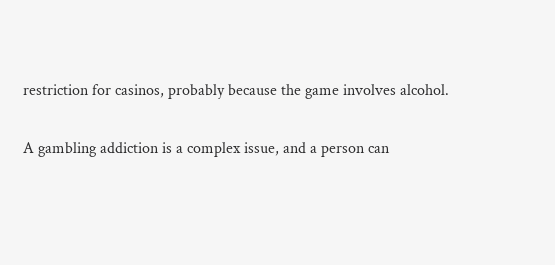restriction for casinos, probably because the game involves alcohol.

A gambling addiction is a complex issue, and a person can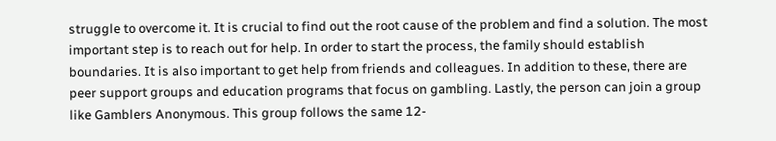struggle to overcome it. It is crucial to find out the root cause of the problem and find a solution. The most important step is to reach out for help. In order to start the process, the family should establish boundaries. It is also important to get help from friends and colleagues. In addition to these, there are peer support groups and education programs that focus on gambling. Lastly, the person can join a group like Gamblers Anonymous. This group follows the same 12-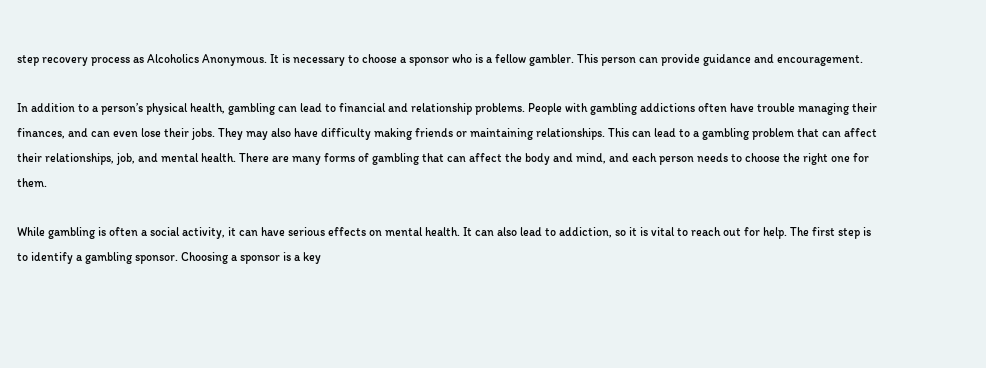step recovery process as Alcoholics Anonymous. It is necessary to choose a sponsor who is a fellow gambler. This person can provide guidance and encouragement.

In addition to a person’s physical health, gambling can lead to financial and relationship problems. People with gambling addictions often have trouble managing their finances, and can even lose their jobs. They may also have difficulty making friends or maintaining relationships. This can lead to a gambling problem that can affect their relationships, job, and mental health. There are many forms of gambling that can affect the body and mind, and each person needs to choose the right one for them.

While gambling is often a social activity, it can have serious effects on mental health. It can also lead to addiction, so it is vital to reach out for help. The first step is to identify a gambling sponsor. Choosing a sponsor is a key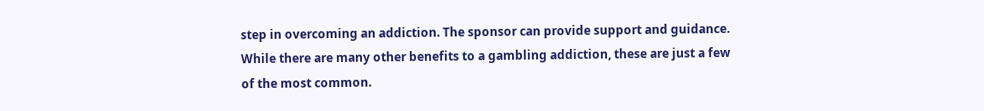step in overcoming an addiction. The sponsor can provide support and guidance. While there are many other benefits to a gambling addiction, these are just a few of the most common.